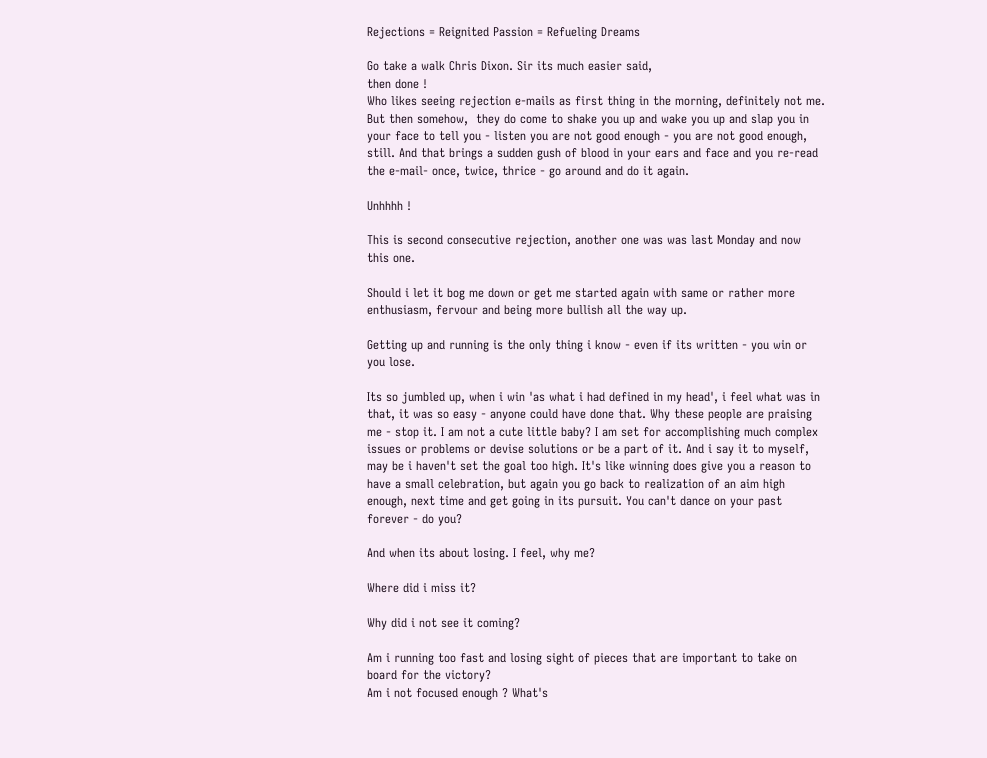Rejections = Reignited Passion = Refueling Dreams

Go take a walk Chris Dixon. Sir its much easier said,
then done !
Who likes seeing rejection e-mails as first thing in the morning, definitely not me. But then somehow,  they do come to shake you up and wake you up and slap you in your face to tell you - listen you are not good enough - you are not good enough, still. And that brings a sudden gush of blood in your ears and face and you re-read the e-mail- once, twice, thrice - go around and do it again.

Unhhhh !

This is second consecutive rejection, another one was was last Monday and now this one.

Should i let it bog me down or get me started again with same or rather more enthusiasm, fervour and being more bullish all the way up.

Getting up and running is the only thing i know - even if its written - you win or you lose.

Its so jumbled up, when i win 'as what i had defined in my head', i feel what was in that, it was so easy - anyone could have done that. Why these people are praising me - stop it. I am not a cute little baby? I am set for accomplishing much complex issues or problems or devise solutions or be a part of it. And i say it to myself, may be i haven't set the goal too high. It's like winning does give you a reason to have a small celebration, but again you go back to realization of an aim high enough, next time and get going in its pursuit. You can't dance on your past forever - do you?

And when its about losing. I feel, why me?

Where did i miss it?

Why did i not see it coming?

Am i running too fast and losing sight of pieces that are important to take on board for the victory?
Am i not focused enough ? What's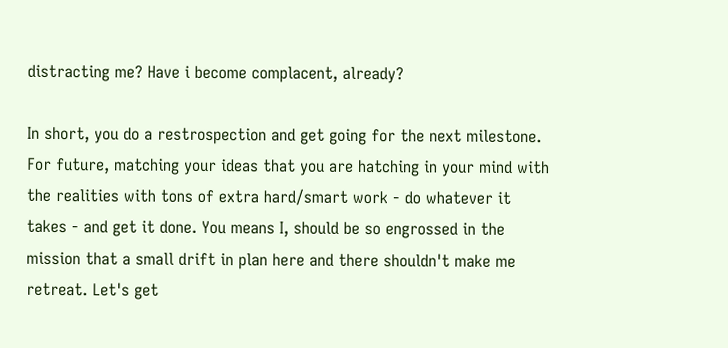distracting me? Have i become complacent, already?

In short, you do a restrospection and get going for the next milestone. For future, matching your ideas that you are hatching in your mind with the realities with tons of extra hard/smart work - do whatever it takes - and get it done. You means I, should be so engrossed in the mission that a small drift in plan here and there shouldn't make me retreat. Let's get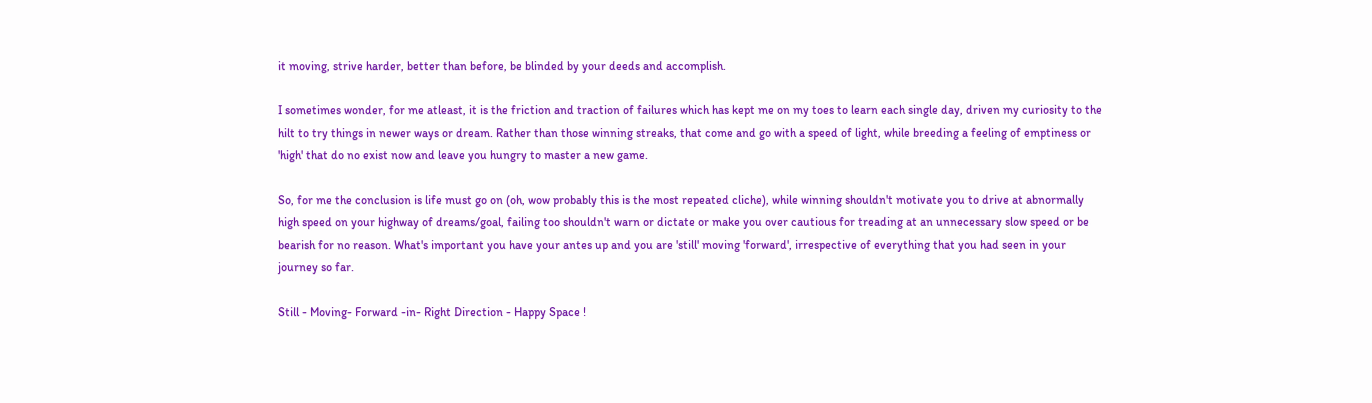it moving, strive harder, better than before, be blinded by your deeds and accomplish.

I sometimes wonder, for me atleast, it is the friction and traction of failures which has kept me on my toes to learn each single day, driven my curiosity to the hilt to try things in newer ways or dream. Rather than those winning streaks, that come and go with a speed of light, while breeding a feeling of emptiness or 'high' that do no exist now and leave you hungry to master a new game.

So, for me the conclusion is life must go on (oh, wow probably this is the most repeated cliche), while winning shouldn't motivate you to drive at abnormally high speed on your highway of dreams/goal, failing too shouldn't warn or dictate or make you over cautious for treading at an unnecessary slow speed or be bearish for no reason. What's important you have your antes up and you are 'still' moving 'forward', irrespective of everything that you had seen in your journey so far.

Still - Moving- Forward -in- Right Direction - Happy Space !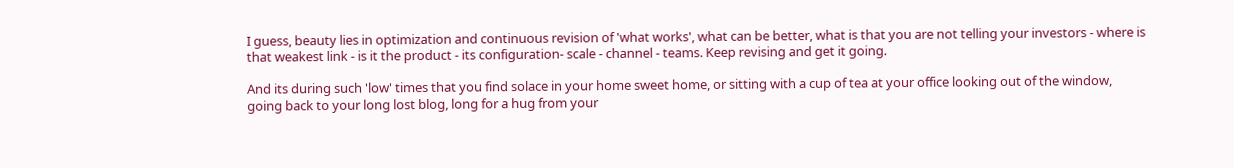I guess, beauty lies in optimization and continuous revision of 'what works', what can be better, what is that you are not telling your investors - where is that weakest link - is it the product - its configuration- scale - channel - teams. Keep revising and get it going.

And its during such 'low' times that you find solace in your home sweet home, or sitting with a cup of tea at your office looking out of the window, going back to your long lost blog, long for a hug from your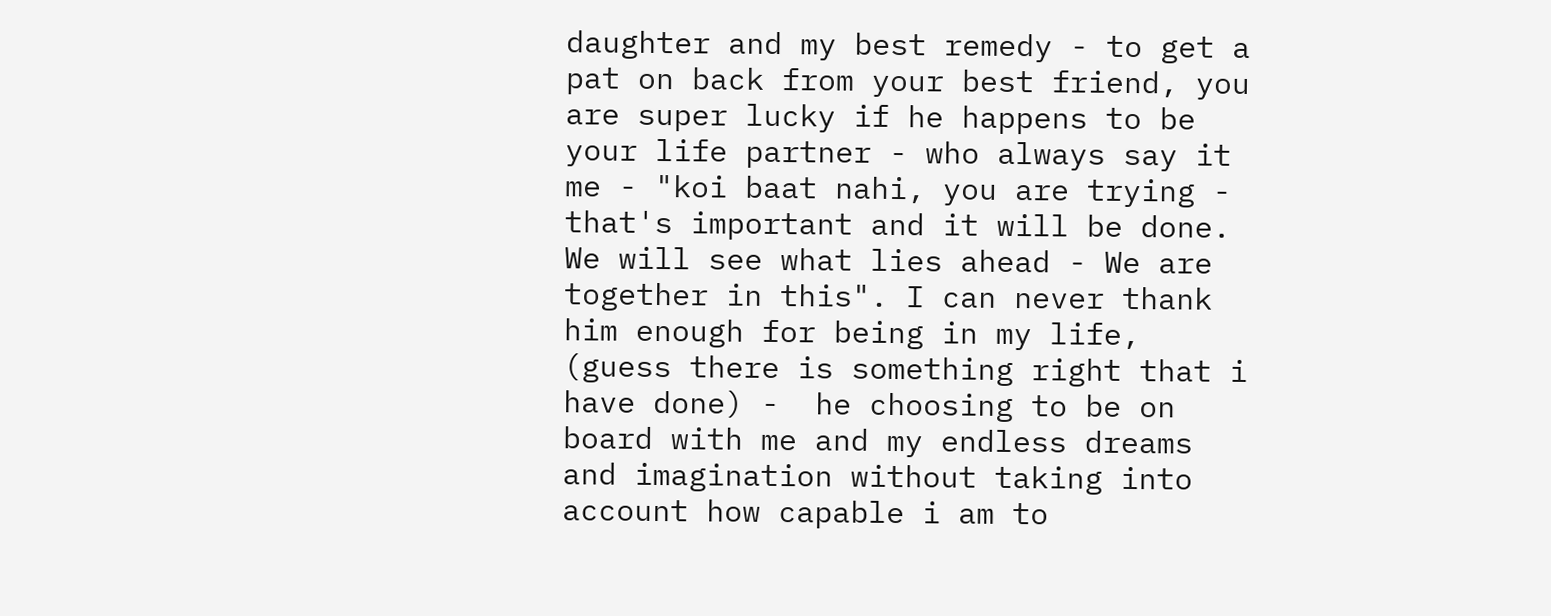daughter and my best remedy - to get a pat on back from your best friend, you are super lucky if he happens to be your life partner - who always say it me - "koi baat nahi, you are trying - that's important and it will be done. We will see what lies ahead - We are together in this". I can never thank him enough for being in my life, (guess there is something right that i have done) -  he choosing to be on board with me and my endless dreams and imagination without taking into account how capable i am to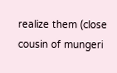realize them (close cousin of mungeri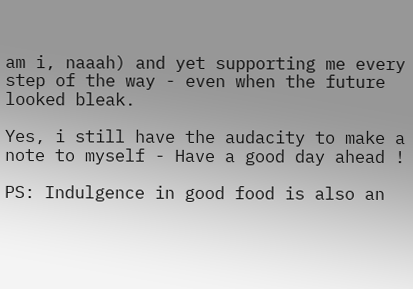am i, naaah) and yet supporting me every step of the way - even when the future looked bleak.

Yes, i still have the audacity to make a note to myself - Have a good day ahead !

PS: Indulgence in good food is also an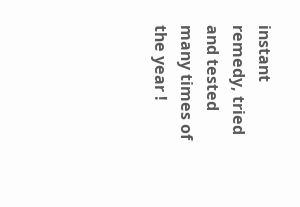instant remedy, tried and tested many times of the year !